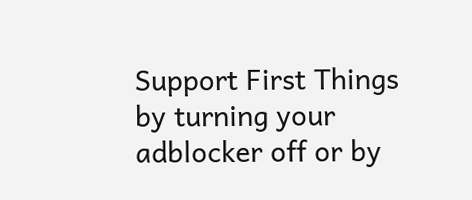Support First Things by turning your adblocker off or by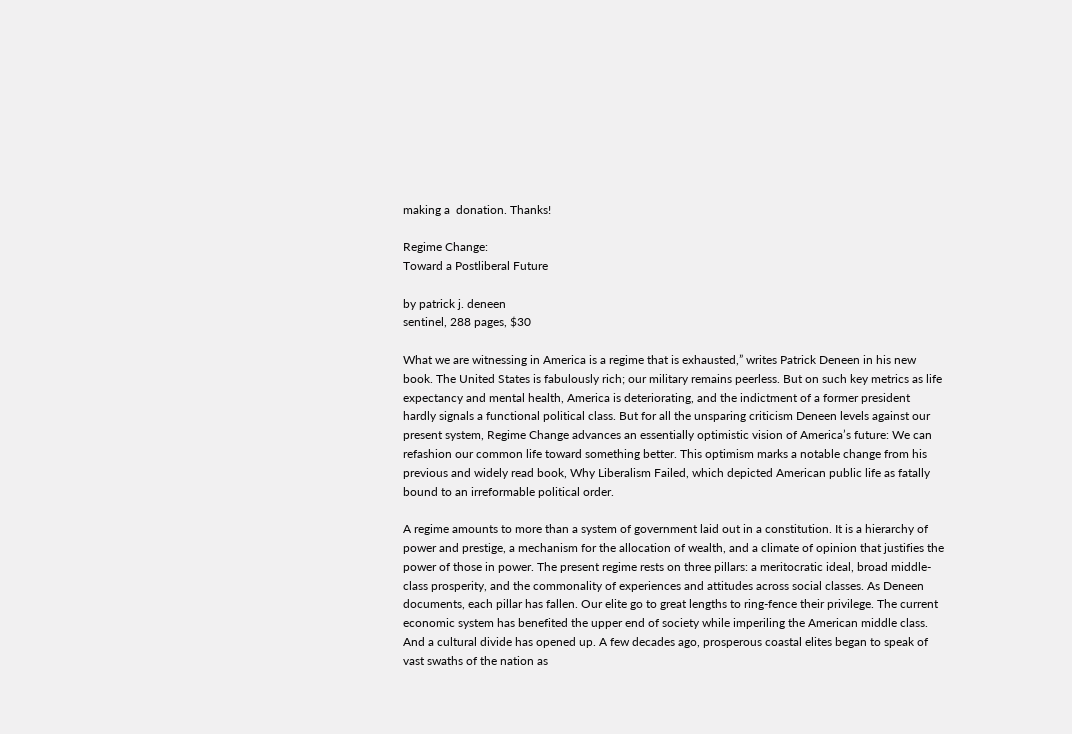making a  donation. Thanks!

Regime Change:
Toward a Postliberal Future

by patrick j. deneen
sentinel, 288 pages, $30

What we are witnessing in America is a regime that is exhausted,” writes Patrick Deneen in his new book. The United States is fabulously rich; our military remains peerless. But on such key metrics as life expectancy and mental health, America is deteriorating, and the indictment of a former president hardly signals a functional political class. But for all the unsparing criticism Deneen levels against our present system, Regime Change advances an essentially optimistic vision of America’s future: We can refashion our common life toward something better. This optimism marks a notable change from his previous and widely read book, Why Liberalism Failed, which depicted American public life as fatally bound to an irreformable political order.

A regime amounts to more than a system of government laid out in a constitution. It is a hierarchy of power and prestige, a mechanism for the allocation of wealth, and a climate of opinion that justifies the power of those in power. The present regime rests on three pillars: a meritocratic ideal, broad middle-class prosperity, and the commonality of experiences and attitudes across social classes. As Deneen documents, each pillar has fallen. Our elite go to great lengths to ring-fence their privilege. The current economic system has benefited the upper end of society while imperiling the American middle class. And a cultural divide has opened up. A few decades ago, prosperous coastal elites began to speak of vast swaths of the nation as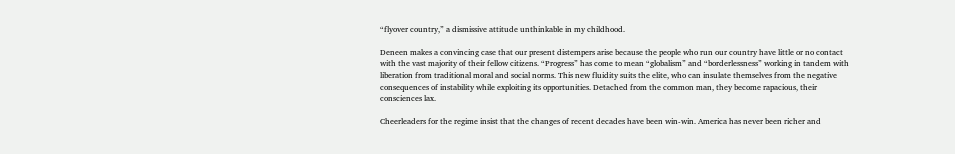“flyover country,” a dismissive attitude unthinkable in my childhood.

Deneen makes a convincing case that our present distempers arise because the people who run our country have little or no contact with the vast majority of their fellow citizens. “Progress” has come to mean “globalism” and “borderlessness” working in tandem with liberation from traditional moral and social norms. This new fluidity suits the elite, who can insulate themselves from the negative consequences of instability while exploiting its opportunities. Detached from the common man, they become rapacious, their consciences lax.

Cheerleaders for the regime insist that the changes of recent decades have been win-win. America has never been richer and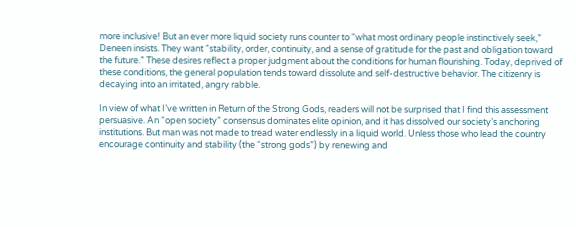more inclusive! But an ever more liquid society runs counter to “what most ordinary people instinctively seek,” Deneen insists. They want “stability, order, continuity, and a sense of gratitude for the past and obligation toward the future.” These desires reflect a proper judgment about the conditions for human flourishing. Today, deprived of these conditions, the general population tends toward dissolute and self-destructive behavior. The citizenry is decaying into an irritated, angry rabble.

In view of what I’ve written in Return of the Strong Gods, readers will not be surprised that I find this assessment persuasive. An “open society” consensus dominates elite opinion, and it has dissolved our society’s anchoring institutions. But man was not made to tread water endlessly in a liquid world. Unless those who lead the country encourage continuity and stability (the “strong gods”) by renewing and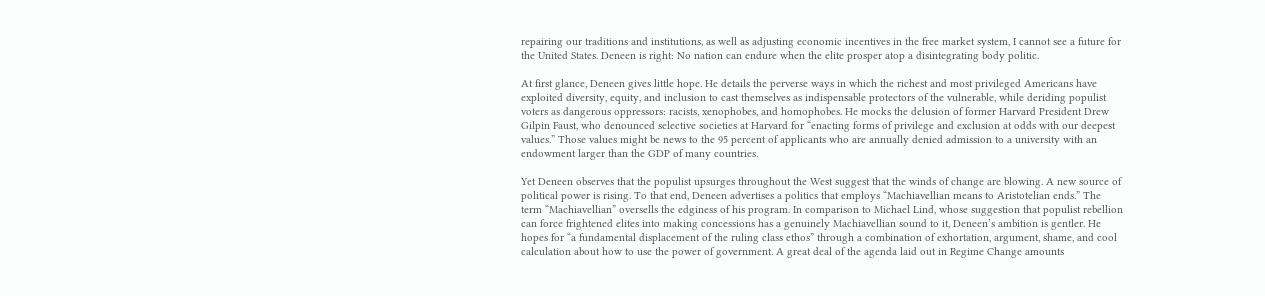repairing our traditions and institutions, as well as adjusting economic incentives in the free market system, I cannot see a future for the United States. Deneen is right: No nation can endure when the elite prosper atop a disintegrating body politic.

At first glance, Deneen gives little hope. He details the perverse ways in which the richest and most privileged Americans have exploited diversity, equity, and inclusion to cast themselves as indispensable protectors of the vulnerable, while deriding populist voters as dangerous oppressors: racists, xenophobes, and homophobes. He mocks the delusion of former Harvard President Drew Gilpin Faust, who denounced selective societies at Harvard for “enacting forms of privilege and exclusion at odds with our deepest values.” Those values might be news to the 95 percent of applicants who are annually denied admission to a university with an endowment larger than the GDP of many countries.

Yet Deneen observes that the populist upsurges throughout the West suggest that the winds of change are blowing. A new source of political power is rising. To that end, Deneen advertises a politics that employs “Machiavellian means to Aristotelian ends.” The term “Machiavellian” oversells the edginess of his program. In comparison to Michael Lind, whose suggestion that populist rebellion can force frightened elites into making concessions has a genuinely Machiavellian sound to it, Deneen’s ambition is gentler. He hopes for “a fundamental displacement of the ruling class ethos” through a combination of exhortation, argument, shame, and cool calculation about how to use the power of government. A great deal of the agenda laid out in Regime Change amounts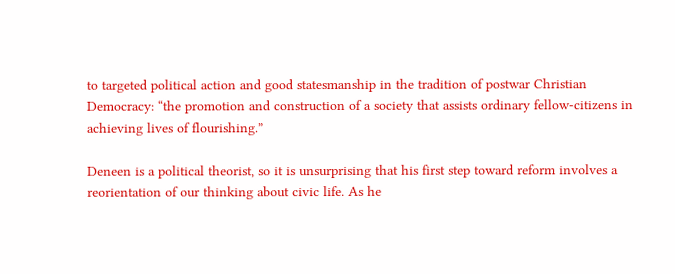to targeted political action and good statesmanship in the tradition of postwar Christian Democracy: “the promotion and construction of a society that assists ordinary fellow-citizens in achieving lives of flourishing.”

Deneen is a political theorist, so it is unsurprising that his first step toward reform involves a reorientation of our thinking about civic life. As he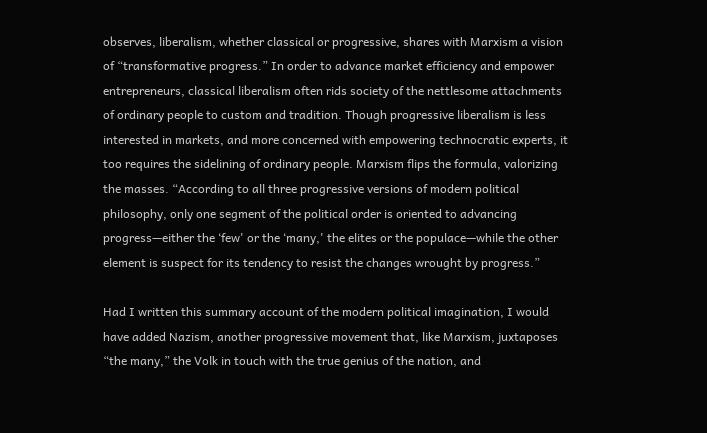observes, liberalism, whether classical or progressive, shares with Marxism a vision of “transformative progress.” In order to advance market efficiency and empower entrepreneurs, classical liberalism often rids society of the nettlesome attachments of ordinary people to custom and tradition. Though progressive liberalism is less interested in markets, and more concerned with empowering technocratic experts, it too requires the sidelining of ordinary people. Marxism flips the formula, valorizing the masses. “According to all three progressive versions of modern political philosophy, only one segment of the political order is oriented to advancing progress—either the ‘few' or the ‘many,' the elites or the populace—while the other element is suspect for its tendency to resist the changes wrought by progress.”

Had I written this summary account of the modern political imagination, I would have added Nazism, another progressive movement that, like Marxism, juxtaposes “the many,” the Volk in touch with the true genius of the nation, and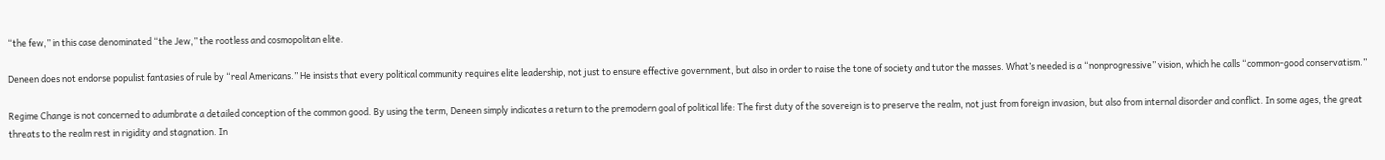“the few,” in this case denominated “the Jew,” the rootless and cosmopolitan elite.

Deneen does not endorse populist fantasies of rule by “real Americans.” He insists that every political community requires elite leadership, not just to ensure effective government, but also in order to raise the tone of society and tutor the masses. What’s needed is a “nonprogressive” vision, which he calls “common-good conservatism.”

Regime Change is not concerned to adumbrate a detailed conception of the common good. By using the term, Deneen simply indicates a return to the premodern goal of political life: The first duty of the sovereign is to preserve the realm, not just from foreign invasion, but also from internal disorder and conflict. In some ages, the great threats to the realm rest in rigidity and stagnation. In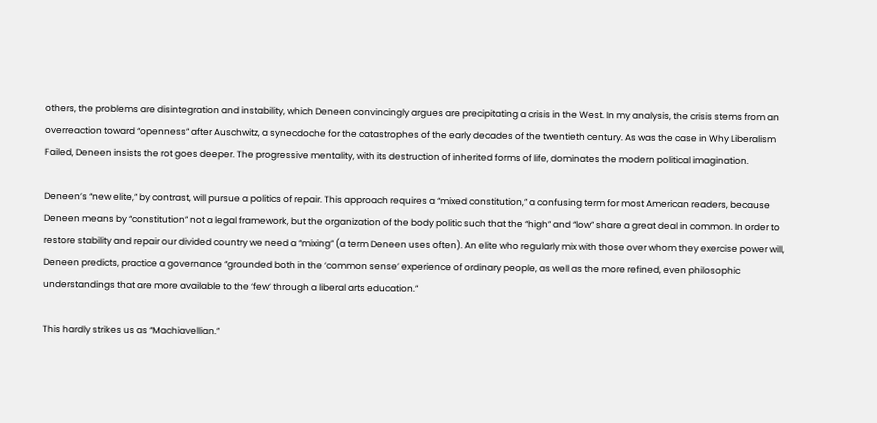others, the problems are disintegration and instability, which Deneen convincingly argues are precipitating a crisis in the West. In my analysis, the crisis stems from an overreaction toward “openness” after Auschwitz, a synecdoche for the catastrophes of the early decades of the twentieth century. As was the case in Why Liberalism Failed, Deneen insists the rot goes deeper. The progressive mentality, with its destruction of inherited forms of life, dominates the modern political imagination.

Deneen’s “new elite,” by contrast, will pursue a politics of repair. This approach requires a “mixed constitution,” a confusing term for most American readers, because Deneen means by “constitution” not a legal framework, but the organization of the body politic such that the “high” and “low” share a great deal in common. In order to restore stability and repair our divided country we need a “mixing” (a term Deneen uses often). An elite who regularly mix with those over whom they exercise power will, Deneen predicts, practice a governance “grounded both in the ‘common sense’ experience of ordinary people, as well as the more refined, even philosophic understandings that are more available to the ‘few’ through a liberal arts education.”

This hardly strikes us as “Machiavellian.”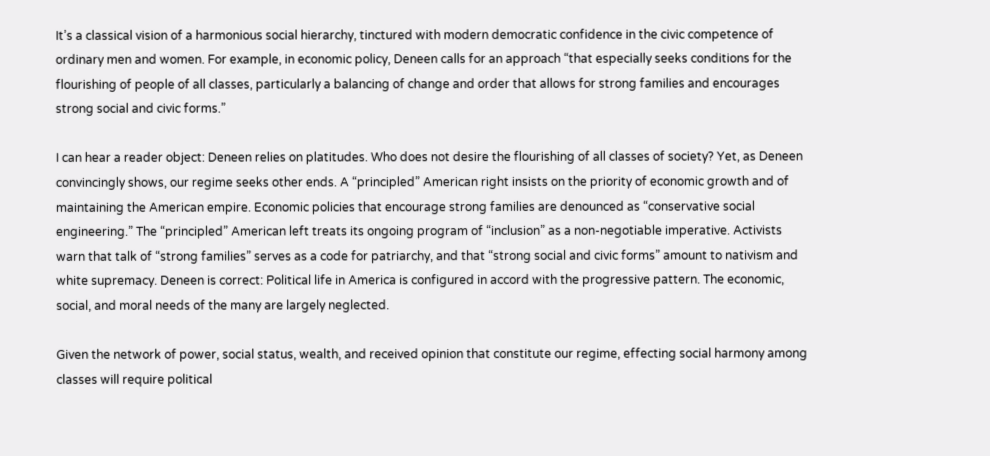It’s a classical vision of a harmonious social hierarchy, tinctured with modern democratic confidence in the civic competence of ordinary men and women. For example, in economic policy, Deneen calls for an approach “that especially seeks conditions for the flourishing of people of all classes, particularly a balancing of change and order that allows for strong families and encourages strong social and civic forms.”

I can hear a reader object: Deneen relies on platitudes. Who does not desire the flourishing of all classes of society? Yet, as Deneen convincingly shows, our regime seeks other ends. A “principled” American right insists on the priority of economic growth and of maintaining the American empire. Economic policies that encourage strong families are denounced as “conservative social engineering.” The “principled” American left treats its ongoing program of “inclusion” as a non-negotiable imperative. Activists warn that talk of “strong families” serves as a code for patriarchy, and that “strong social and civic forms” amount to nativism and white supremacy. Deneen is correct: Political life in America is configured in accord with the progressive pattern. The economic, social, and moral needs of the many are largely neglected.

Given the network of power, social status, wealth, and received opinion that constitute our regime, effecting social harmony among classes will require political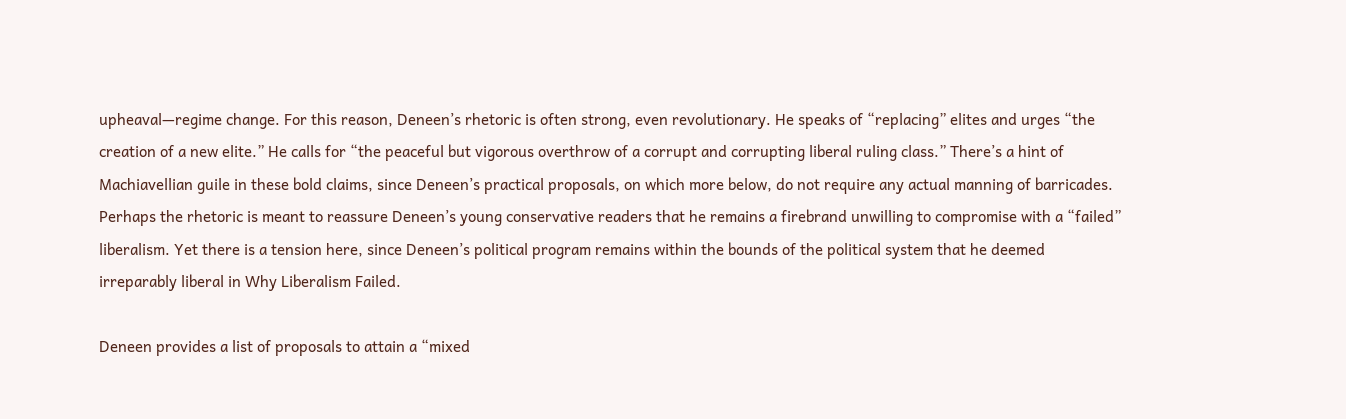upheaval—regime change. For this reason, Deneen’s rhetoric is often strong, even revolutionary. He speaks of “replacing” elites and urges “the creation of a new elite.” He calls for “the peaceful but vigorous overthrow of a corrupt and corrupting liberal ruling class.” There’s a hint of Machiavellian guile in these bold claims, since Deneen’s practical proposals, on which more below, do not require any actual manning of barricades. Perhaps the rhetoric is meant to reassure Deneen’s young conservative readers that he remains a firebrand unwilling to compromise with a “failed” liberalism. Yet there is a tension here, since Deneen’s political program remains within the bounds of the political system that he deemed irreparably liberal in Why Liberalism Failed.

Deneen provides a list of proposals to attain a “mixed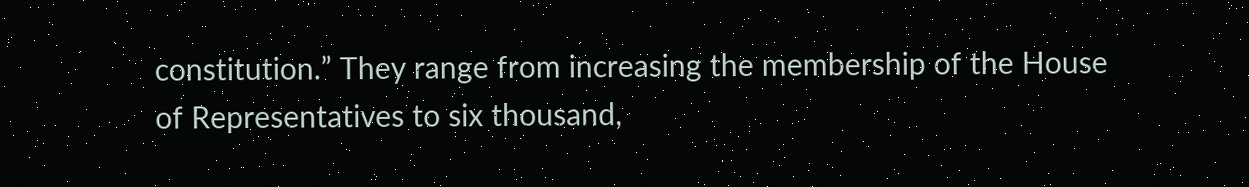constitution.” They range from increasing the membership of the House of Representatives to six thousand,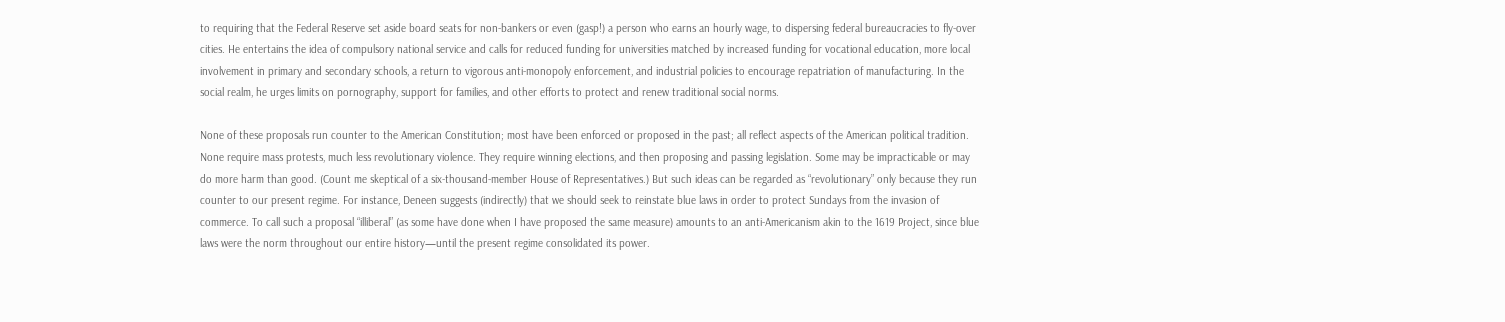to requiring that the Federal Reserve set aside board seats for non-bankers or even (gasp!) a person who earns an hourly wage, to dispersing federal bureaucracies to fly-over cities. He entertains the idea of compulsory national service and calls for reduced funding for universities matched by increased funding for vocational education, more local involvement in primary and secondary schools, a return to vigorous anti-monopoly enforcement, and industrial policies to encourage repatriation of manufacturing. In the social realm, he urges limits on pornography, support for families, and other efforts to protect and renew traditional social norms.

None of these proposals run counter to the American Constitution; most have been enforced or proposed in the past; all reflect aspects of the American political tradition. None require mass protests, much less revolutionary violence. They require winning elections, and then proposing and passing legislation. Some may be impracticable or may do more harm than good. (Count me skeptical of a six-thousand-member House of Representatives.) But such ideas can be regarded as “revolutionary” only because they run counter to our present regime. For instance, Deneen suggests (indirectly) that we should seek to reinstate blue laws in order to protect Sundays from the invasion of commerce. To call such a proposal “illiberal” (as some have done when I have proposed the same measure) amounts to an anti-Americanism akin to the 1619 Project, since blue laws were the norm throughout our entire history—until the present regime consolidated its power.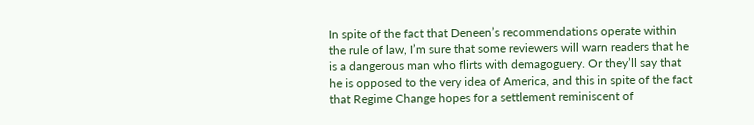In spite of the fact that Deneen’s recommendations operate within the rule of law, I’m sure that some reviewers will warn readers that he is a dangerous man who flirts with demagoguery. Or they’ll say that he is opposed to the very idea of America, and this in spite of the fact that Regime Change hopes for a settlement reminiscent of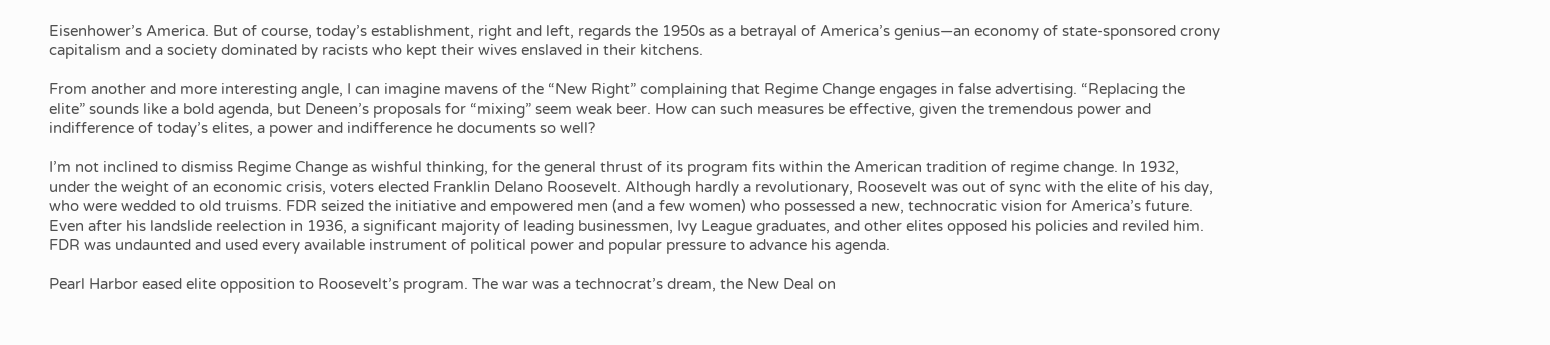Eisenhower’s America. But of course, today’s establishment, right and left, regards the 1950s as a betrayal of America’s genius—an economy of state-sponsored crony capitalism and a society dominated by racists who kept their wives enslaved in their kitchens.

From another and more interesting angle, I can imagine mavens of the “New Right” complaining that Regime Change engages in false advertising. “Replacing the elite” sounds like a bold agenda, but Deneen’s proposals for “mixing” seem weak beer. How can such measures be effective, given the tremendous power and indifference of today’s elites, a power and indifference he documents so well?

I’m not inclined to dismiss Regime Change as wishful thinking, for the general thrust of its program fits within the American tradition of regime change. In 1932, under the weight of an economic crisis, voters elected Franklin Delano Roosevelt. Although hardly a revolutionary, Roosevelt was out of sync with the elite of his day, who were wedded to old truisms. FDR seized the initiative and empowered men (and a few women) who possessed a new, technocratic vision for America’s future. Even after his landslide reelection in 1936, a significant majority of leading businessmen, Ivy League graduates, and other elites opposed his policies and reviled him. FDR was undaunted and used every available instrument of political power and popular pressure to advance his agenda.

Pearl Harbor eased elite opposition to Roosevelt’s program. The war was a technocrat’s dream, the New Deal on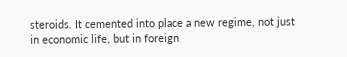steroids. It cemented into place a new regime, not just in economic life, but in foreign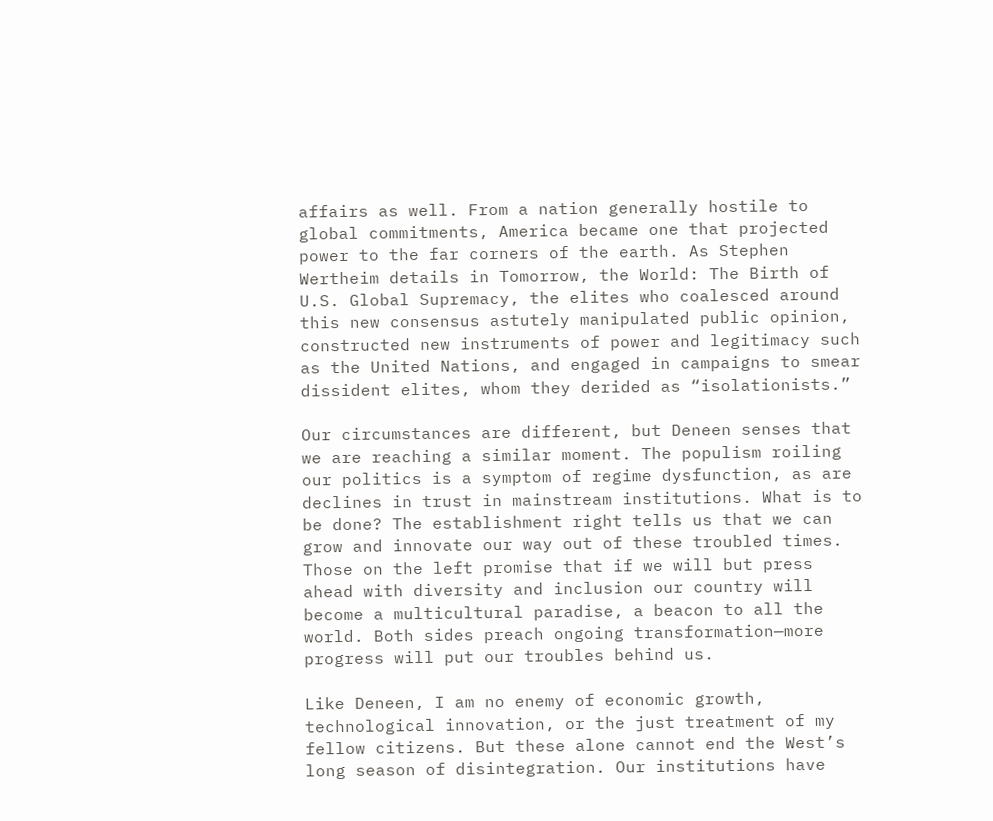affairs as well. From a nation generally hostile to global commitments, America became one that projected power to the far corners of the earth. As Stephen Wertheim details in Tomorrow, the World: The Birth of U.S. Global Supremacy, the elites who coalesced around this new consensus astutely manipulated public opinion, constructed new instruments of power and legitimacy such as the United Nations, and engaged in campaigns to smear dissident elites, whom they derided as “isolationists.”

Our circumstances are different, but Deneen senses that we are reaching a similar moment. The populism roiling our politics is a symptom of regime dysfunction, as are declines in trust in mainstream institutions. What is to be done? The establishment right tells us that we can grow and innovate our way out of these troubled times. Those on the left promise that if we will but press ahead with diversity and inclusion our country will become a multicultural paradise, a beacon to all the world. Both sides preach ongoing transformation—more progress will put our troubles behind us.

Like Deneen, I am no enemy of economic growth, technological innovation, or the just treatment of my fellow citizens. But these alone cannot end the West’s long season of disintegration. Our institutions have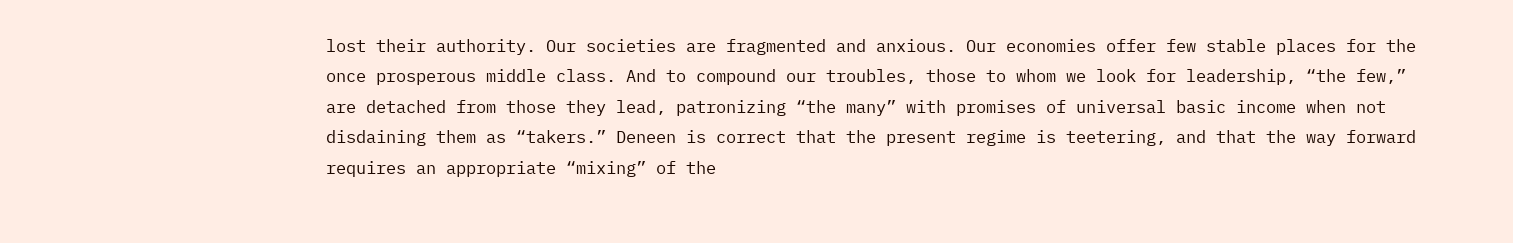lost their authority. Our societies are fragmented and anxious. Our economies offer few stable places for the once prosperous middle class. And to compound our troubles, those to whom we look for leadership, “the few,” are detached from those they lead, patronizing “the many” with promises of universal basic income when not disdaining them as “takers.” Deneen is correct that the present regime is teetering, and that the way forward requires an appropriate “mixing” of the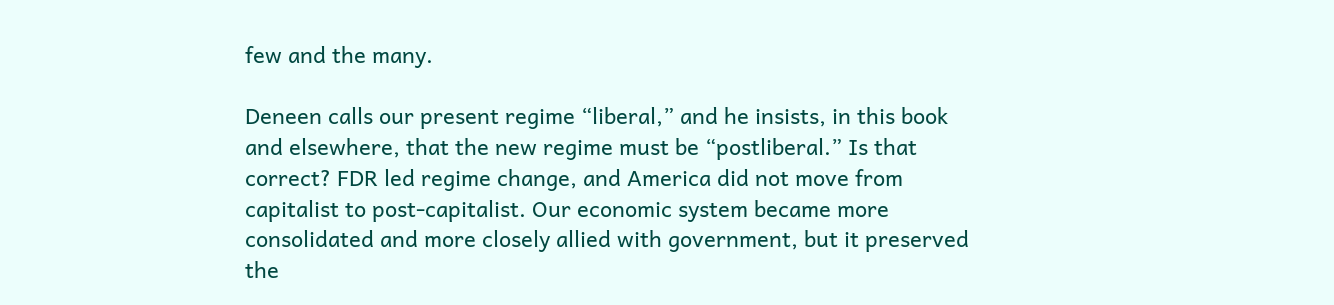few and the many.

Deneen calls our present regime “liberal,” and he insists, in this book and elsewhere, that the new regime must be “postliberal.” Is that correct? FDR led regime change, and America did not move from capitalist to post-capitalist. Our economic system became more consolidated and more closely allied with government, but it preserved the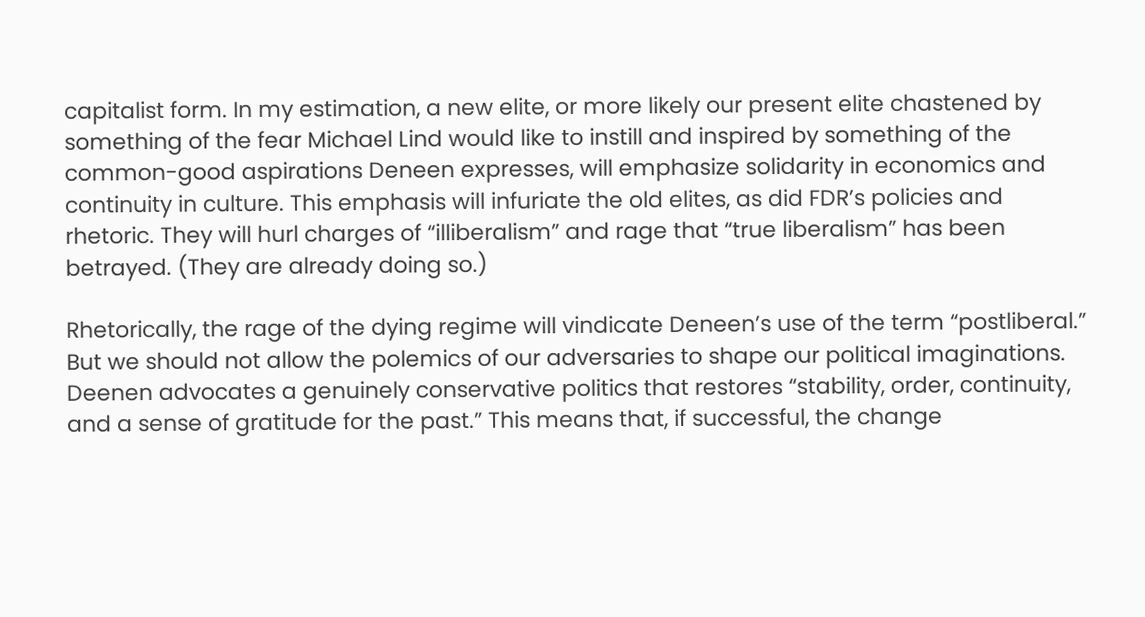capitalist form. In my estimation, a new elite, or more likely our present elite chastened by something of the fear Michael Lind would like to instill and inspired by something of the common-good aspirations Deneen expresses, will emphasize solidarity in economics and continuity in culture. This emphasis will infuriate the old elites, as did FDR’s policies and rhetoric. They will hurl charges of “illiberalism” and rage that “true liberalism” has been betrayed. (They are already doing so.)

Rhetorically, the rage of the dying regime will vindicate Deneen’s use of the term “postliberal.” But we should not allow the polemics of our adversaries to shape our political imaginations. Deenen advocates a genuinely conservative politics that restores “stability, order, continuity, and a sense of gratitude for the past.” This means that, if successful, the change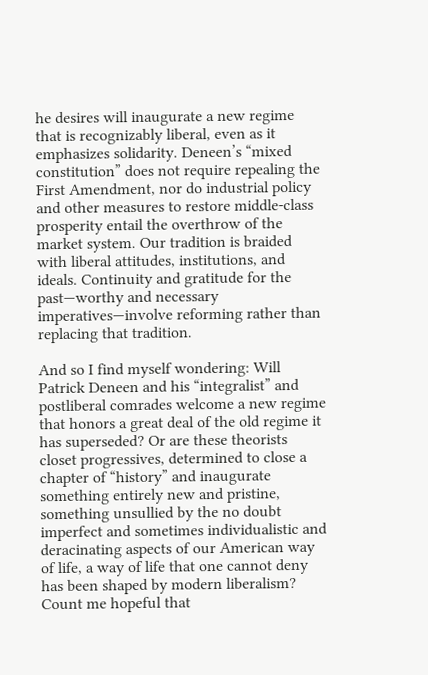he desires will inaugurate a new regime that is recognizably liberal, even as it emphasizes solidarity. Deneen’s “mixed constitution” does not require repealing the First Amendment, nor do industrial policy and other measures to restore middle-class prosperity entail the overthrow of the market system. Our tradition is braided with liberal attitudes, institutions, and ideals. Continuity and gratitude for the past—worthy and necessary imperatives—involve reforming rather than replacing that tradition.

And so I find myself wondering: Will Patrick Deneen and his “integralist” and postliberal comrades welcome a new regime that honors a great deal of the old regime it has superseded? Or are these theorists closet progressives, determined to close a chapter of “history” and inaugurate something entirely new and pristine, something unsullied by the no doubt imperfect and sometimes individualistic and deracinating aspects of our American way of life, a way of life that one cannot deny has been shaped by modern liberalism? Count me hopeful that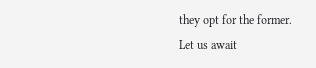they opt for the former. Let us await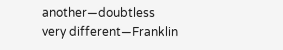another—doubtless very different—Franklin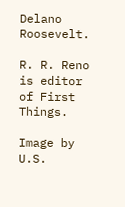Delano Roosevelt.

R. R. Reno is editor of First Things.

Image by U.S.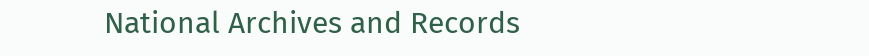National Archives and Records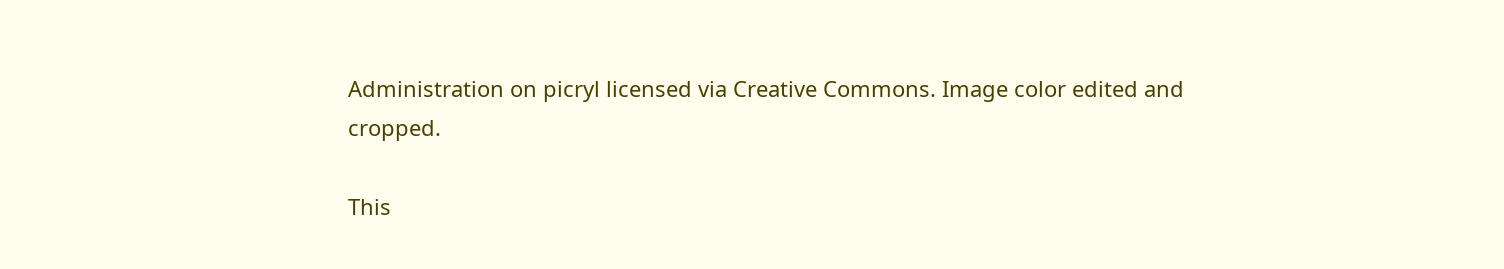Administration on picryl licensed via Creative Commons. Image color edited and cropped.

This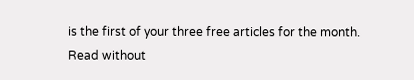is the first of your three free articles for the month.
Read without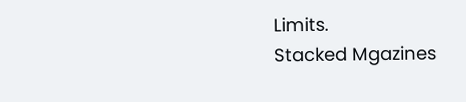Limits.
Stacked Mgazines